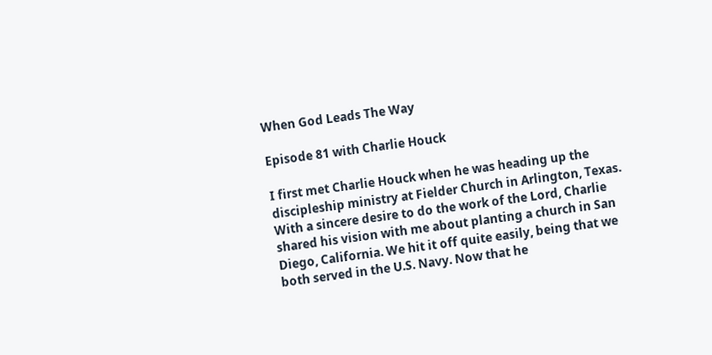When God Leads The Way

Episode 81 with Charlie Houck

I first met Charlie Houck when he was heading up the discipleship ministry at Fielder Church in Arlington, Texas. With a sincere desire to do the work of the Lord, Charlie shared his vision with me about planting a church in San Diego, California. We hit it off quite easily, being that we both served in the U.S. Navy. Now that he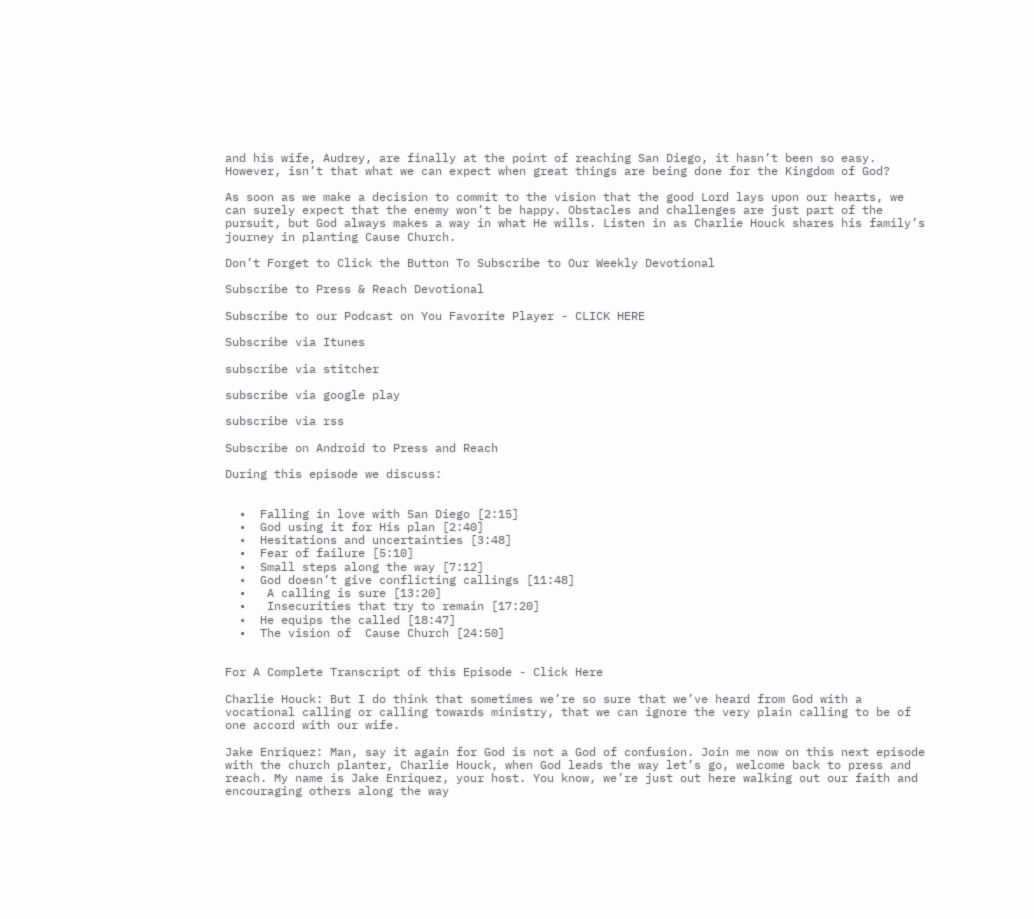and his wife, Audrey, are finally at the point of reaching San Diego, it hasn’t been so easy. However, isn’t that what we can expect when great things are being done for the Kingdom of God?

As soon as we make a decision to commit to the vision that the good Lord lays upon our hearts, we can surely expect that the enemy won’t be happy. Obstacles and challenges are just part of the pursuit, but God always makes a way in what He wills. Listen in as Charlie Houck shares his family’s journey in planting Cause Church.

Don’t Forget to Click the Button To Subscribe to Our Weekly Devotional

Subscribe to Press & Reach Devotional

Subscribe to our Podcast on You Favorite Player - CLICK HERE

Subscribe via Itunes

subscribe via stitcher

subscribe via google play

subscribe via rss

Subscribe on Android to Press and Reach

During this episode we discuss:


  •  Falling in love with San Diego [2:15]
  •  God using it for His plan [2:40]
  •  Hesitations and uncertainties [3:48]
  •  Fear of failure [5:10]
  •  Small steps along the way [7:12]
  •  God doesn’t give conflicting callings [11:48]
  •   A calling is sure [13:20]
  •   Insecurities that try to remain [17:20]
  •  He equips the called [18:47]
  •  The vision of  Cause Church [24:50]


For A Complete Transcript of this Episode - Click Here

Charlie Houck: But I do think that sometimes we’re so sure that we’ve heard from God with a vocational calling or calling towards ministry, that we can ignore the very plain calling to be of one accord with our wife.

Jake Enriquez: Man, say it again for God is not a God of confusion. Join me now on this next episode with the church planter, Charlie Houck, when God leads the way let’s go, welcome back to press and reach. My name is Jake Enriquez, your host. You know, we’re just out here walking out our faith and encouraging others along the way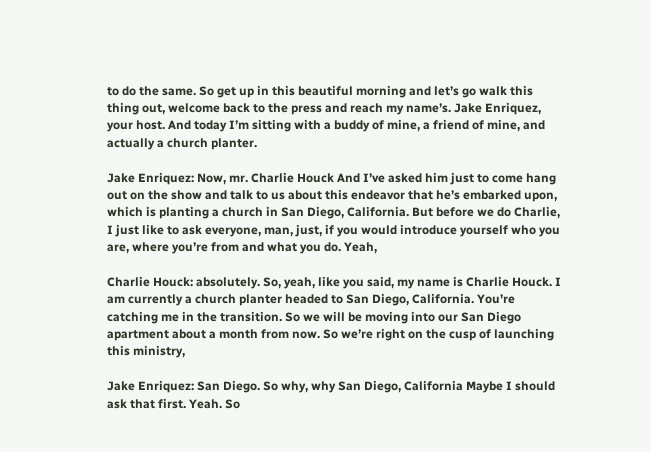to do the same. So get up in this beautiful morning and let’s go walk this thing out, welcome back to the press and reach my name’s. Jake Enriquez, your host. And today I’m sitting with a buddy of mine, a friend of mine, and actually a church planter.

Jake Enriquez: Now, mr. Charlie Houck And I’ve asked him just to come hang out on the show and talk to us about this endeavor that he’s embarked upon, which is planting a church in San Diego, California. But before we do Charlie, I just like to ask everyone, man, just, if you would introduce yourself who you are, where you’re from and what you do. Yeah,

Charlie Houck: absolutely. So, yeah, like you said, my name is Charlie Houck. I am currently a church planter headed to San Diego, California. You’re catching me in the transition. So we will be moving into our San Diego apartment about a month from now. So we’re right on the cusp of launching this ministry,

Jake Enriquez: San Diego. So why, why San Diego, California Maybe I should ask that first. Yeah. So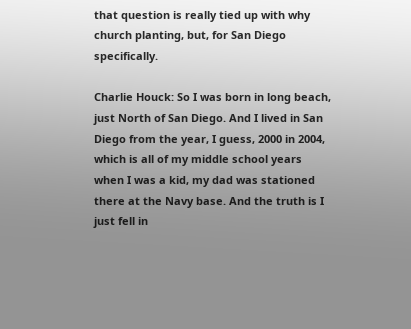that question is really tied up with why church planting, but, for San Diego specifically.

Charlie Houck: So I was born in long beach, just North of San Diego. And I lived in San Diego from the year, I guess, 2000 in 2004, which is all of my middle school years when I was a kid, my dad was stationed there at the Navy base. And the truth is I just fell in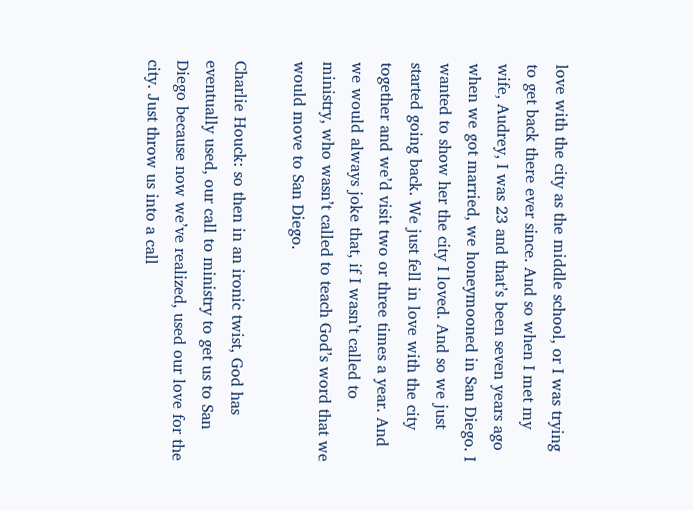love with the city as the middle school, or I was trying to get back there ever since. And so when I met my wife, Audrey, I was 23 and that’s been seven years ago when we got married, we honeymooned in San Diego. I wanted to show her the city I loved. And so we just started going back. We just fell in love with the city together and we’d visit two or three times a year. And we would always joke that, if I wasn’t called to ministry, who wasn’t called to teach God’s word that we would move to San Diego.

Charlie Houck: so then in an ironic twist, God has eventually used, our call to ministry to get us to San Diego because now we’ve realized, used our love for the city. Just throw us into a call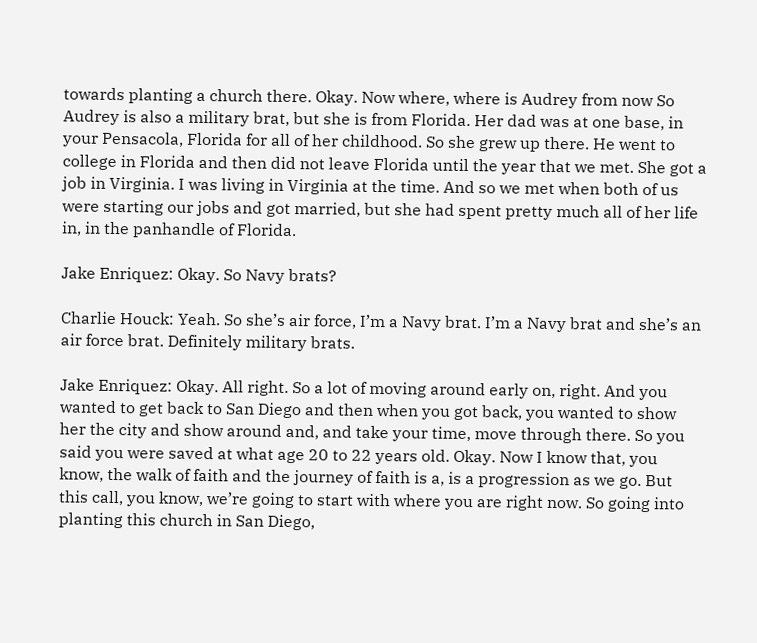towards planting a church there. Okay. Now where, where is Audrey from now So Audrey is also a military brat, but she is from Florida. Her dad was at one base, in your Pensacola, Florida for all of her childhood. So she grew up there. He went to college in Florida and then did not leave Florida until the year that we met. She got a job in Virginia. I was living in Virginia at the time. And so we met when both of us were starting our jobs and got married, but she had spent pretty much all of her life in, in the panhandle of Florida.

Jake Enriquez: Okay. So Navy brats?

Charlie Houck: Yeah. So she’s air force, I’m a Navy brat. I’m a Navy brat and she’s an air force brat. Definitely military brats.

Jake Enriquez: Okay. All right. So a lot of moving around early on, right. And you wanted to get back to San Diego and then when you got back, you wanted to show her the city and show around and, and take your time, move through there. So you said you were saved at what age 20 to 22 years old. Okay. Now I know that, you know, the walk of faith and the journey of faith is a, is a progression as we go. But this call, you know, we’re going to start with where you are right now. So going into planting this church in San Diego,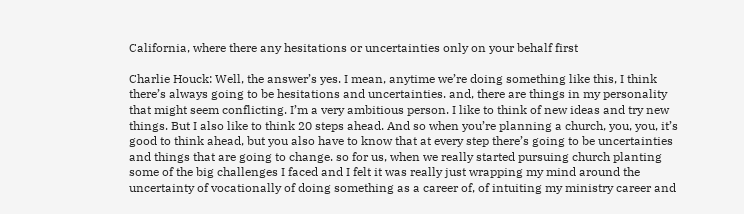California, where there any hesitations or uncertainties only on your behalf first

Charlie Houck: Well, the answer’s yes. I mean, anytime we’re doing something like this, I think there’s always going to be hesitations and uncertainties. and, there are things in my personality that might seem conflicting. I’m a very ambitious person. I like to think of new ideas and try new things. But I also like to think 20 steps ahead. And so when you’re planning a church, you, you, it’s good to think ahead, but you also have to know that at every step there’s going to be uncertainties and things that are going to change. so for us, when we really started pursuing church planting some of the big challenges I faced and I felt it was really just wrapping my mind around the uncertainty of vocationally of doing something as a career of, of intuiting my ministry career and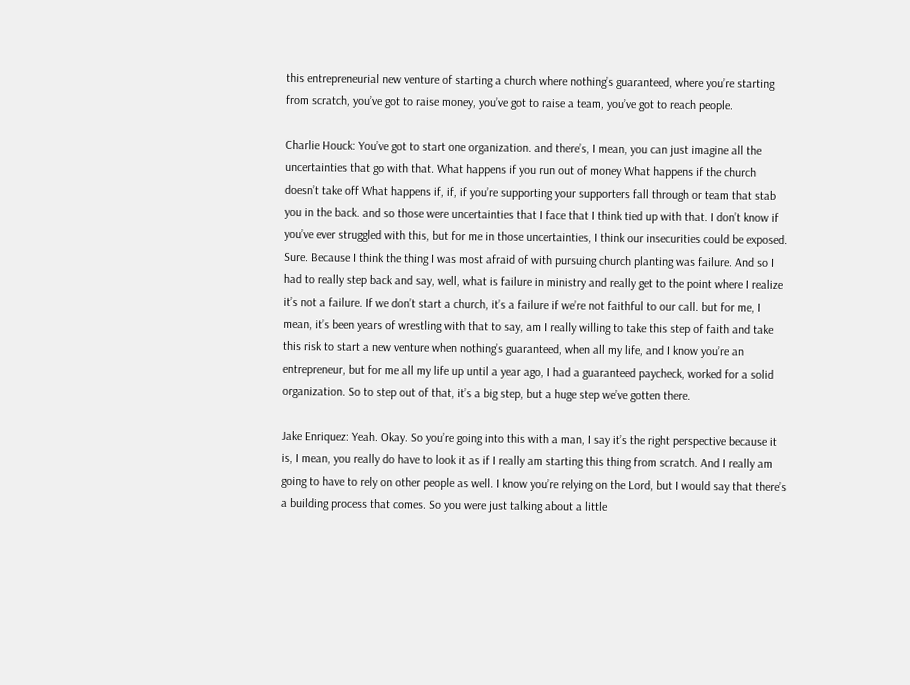this entrepreneurial new venture of starting a church where nothing’s guaranteed, where you’re starting from scratch, you’ve got to raise money, you’ve got to raise a team, you’ve got to reach people.

Charlie Houck: You’ve got to start one organization. and there’s, I mean, you can just imagine all the uncertainties that go with that. What happens if you run out of money What happens if the church doesn’t take off What happens if, if, if you’re supporting your supporters fall through or team that stab you in the back. and so those were uncertainties that I face that I think tied up with that. I don’t know if you’ve ever struggled with this, but for me in those uncertainties, I think our insecurities could be exposed. Sure. Because I think the thing I was most afraid of with pursuing church planting was failure. And so I had to really step back and say, well, what is failure in ministry and really get to the point where I realize it’s not a failure. If we don’t start a church, it’s a failure if we’re not faithful to our call. but for me, I mean, it’s been years of wrestling with that to say, am I really willing to take this step of faith and take this risk to start a new venture when nothing’s guaranteed, when all my life, and I know you’re an entrepreneur, but for me all my life up until a year ago, I had a guaranteed paycheck, worked for a solid organization. So to step out of that, it’s a big step, but a huge step we’ve gotten there.

Jake Enriquez: Yeah. Okay. So you’re going into this with a man, I say it’s the right perspective because it is, I mean, you really do have to look it as if I really am starting this thing from scratch. And I really am going to have to rely on other people as well. I know you’re relying on the Lord, but I would say that there’s a building process that comes. So you were just talking about a little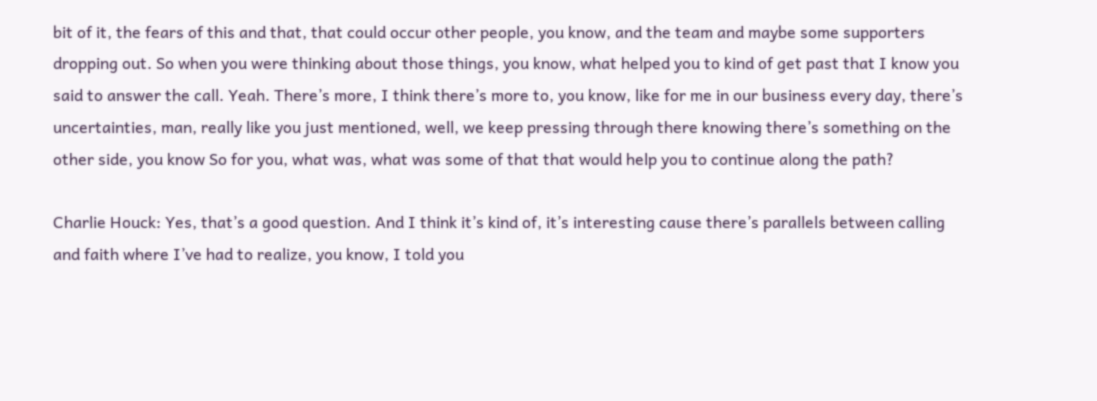bit of it, the fears of this and that, that could occur other people, you know, and the team and maybe some supporters dropping out. So when you were thinking about those things, you know, what helped you to kind of get past that I know you said to answer the call. Yeah. There’s more, I think there’s more to, you know, like for me in our business every day, there’s uncertainties, man, really like you just mentioned, well, we keep pressing through there knowing there’s something on the other side, you know So for you, what was, what was some of that that would help you to continue along the path?

Charlie Houck: Yes, that’s a good question. And I think it’s kind of, it’s interesting cause there’s parallels between calling and faith where I’ve had to realize, you know, I told you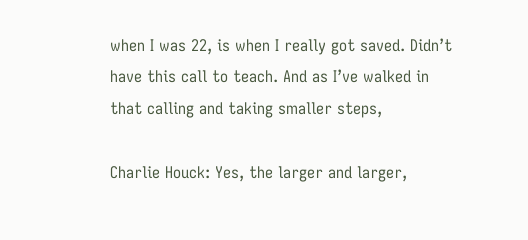when I was 22, is when I really got saved. Didn’t have this call to teach. And as I’ve walked in that calling and taking smaller steps,

Charlie Houck: Yes, the larger and larger,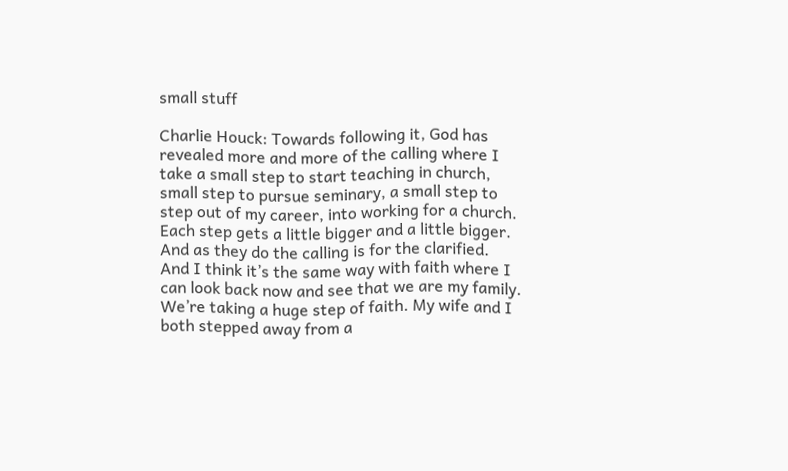small stuff

Charlie Houck: Towards following it, God has revealed more and more of the calling where I take a small step to start teaching in church, small step to pursue seminary, a small step to step out of my career, into working for a church. Each step gets a little bigger and a little bigger. And as they do the calling is for the clarified. And I think it’s the same way with faith where I can look back now and see that we are my family. We’re taking a huge step of faith. My wife and I both stepped away from a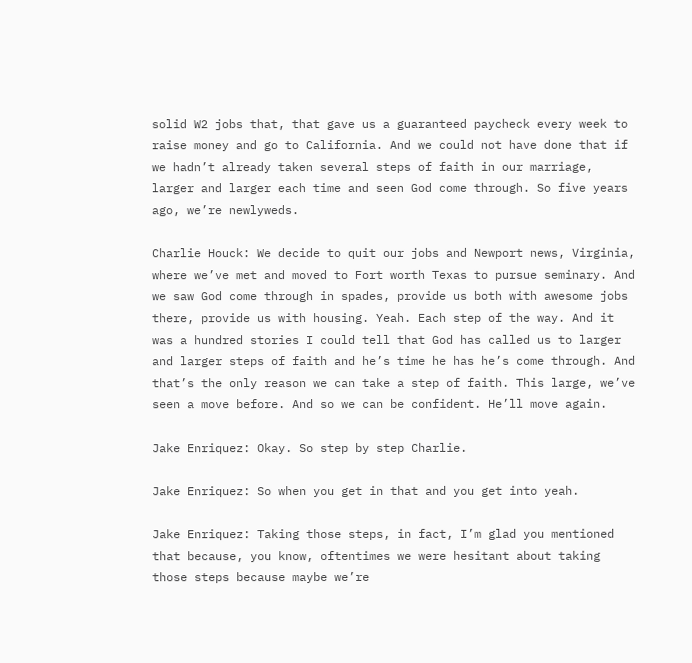solid W2 jobs that, that gave us a guaranteed paycheck every week to raise money and go to California. And we could not have done that if we hadn’t already taken several steps of faith in our marriage, larger and larger each time and seen God come through. So five years ago, we’re newlyweds.

Charlie Houck: We decide to quit our jobs and Newport news, Virginia, where we’ve met and moved to Fort worth Texas to pursue seminary. And we saw God come through in spades, provide us both with awesome jobs there, provide us with housing. Yeah. Each step of the way. And it was a hundred stories I could tell that God has called us to larger and larger steps of faith and he’s time he has he’s come through. And that’s the only reason we can take a step of faith. This large, we’ve seen a move before. And so we can be confident. He’ll move again.

Jake Enriquez: Okay. So step by step Charlie.

Jake Enriquez: So when you get in that and you get into yeah.

Jake Enriquez: Taking those steps, in fact, I’m glad you mentioned that because, you know, oftentimes we were hesitant about taking those steps because maybe we’re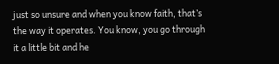just so unsure and when you know faith, that’s the way it operates. You know, you go through it a little bit and he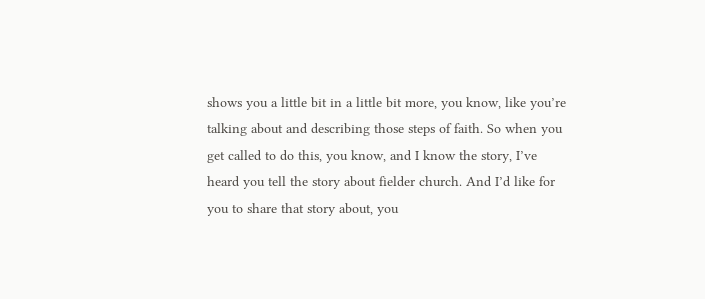shows you a little bit in a little bit more, you know, like you’re talking about and describing those steps of faith. So when you get called to do this, you know, and I know the story, I’ve heard you tell the story about fielder church. And I’d like for you to share that story about, you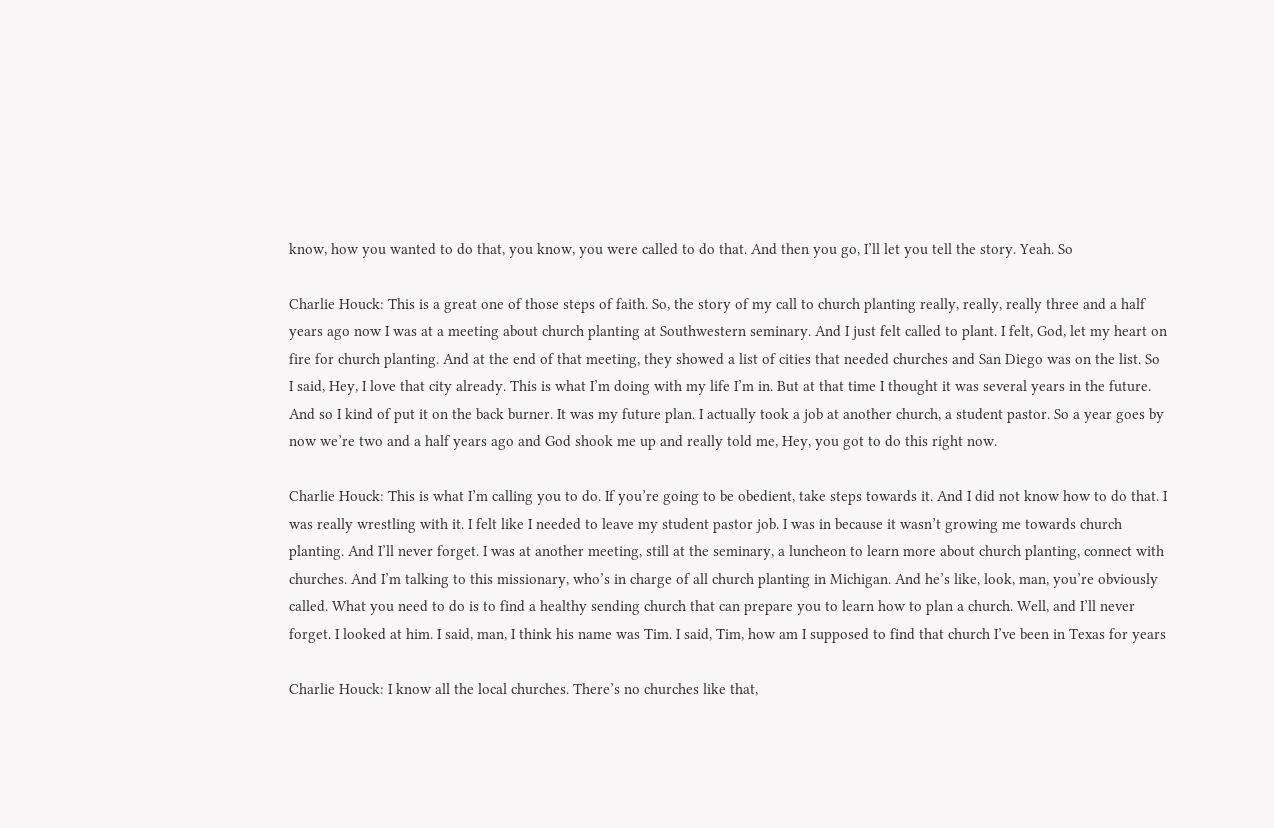know, how you wanted to do that, you know, you were called to do that. And then you go, I’ll let you tell the story. Yeah. So

Charlie Houck: This is a great one of those steps of faith. So, the story of my call to church planting really, really, really three and a half years ago now I was at a meeting about church planting at Southwestern seminary. And I just felt called to plant. I felt, God, let my heart on fire for church planting. And at the end of that meeting, they showed a list of cities that needed churches and San Diego was on the list. So I said, Hey, I love that city already. This is what I’m doing with my life I’m in. But at that time I thought it was several years in the future. And so I kind of put it on the back burner. It was my future plan. I actually took a job at another church, a student pastor. So a year goes by now we’re two and a half years ago and God shook me up and really told me, Hey, you got to do this right now.

Charlie Houck: This is what I’m calling you to do. If you’re going to be obedient, take steps towards it. And I did not know how to do that. I was really wrestling with it. I felt like I needed to leave my student pastor job. I was in because it wasn’t growing me towards church planting. And I’ll never forget. I was at another meeting, still at the seminary, a luncheon to learn more about church planting, connect with churches. And I’m talking to this missionary, who’s in charge of all church planting in Michigan. And he’s like, look, man, you’re obviously called. What you need to do is to find a healthy sending church that can prepare you to learn how to plan a church. Well, and I’ll never forget. I looked at him. I said, man, I think his name was Tim. I said, Tim, how am I supposed to find that church I’ve been in Texas for years

Charlie Houck: I know all the local churches. There’s no churches like that,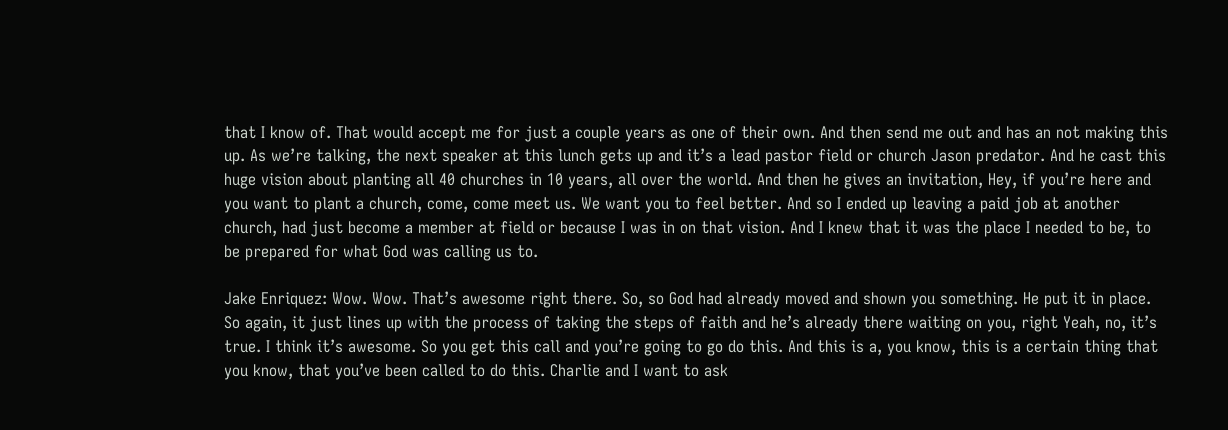that I know of. That would accept me for just a couple years as one of their own. And then send me out and has an not making this up. As we’re talking, the next speaker at this lunch gets up and it’s a lead pastor field or church Jason predator. And he cast this huge vision about planting all 40 churches in 10 years, all over the world. And then he gives an invitation, Hey, if you’re here and you want to plant a church, come, come meet us. We want you to feel better. And so I ended up leaving a paid job at another church, had just become a member at field or because I was in on that vision. And I knew that it was the place I needed to be, to be prepared for what God was calling us to.

Jake Enriquez: Wow. Wow. That’s awesome right there. So, so God had already moved and shown you something. He put it in place. So again, it just lines up with the process of taking the steps of faith and he’s already there waiting on you, right Yeah, no, it’s true. I think it’s awesome. So you get this call and you’re going to go do this. And this is a, you know, this is a certain thing that you know, that you’ve been called to do this. Charlie and I want to ask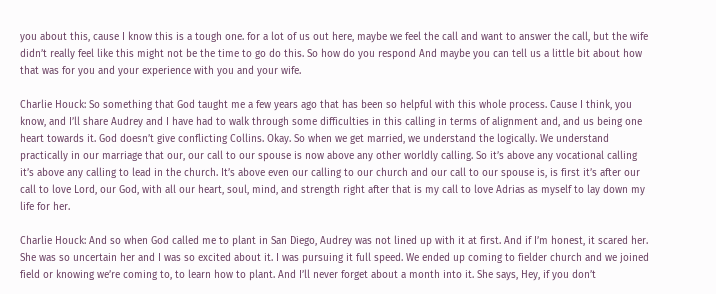you about this, cause I know this is a tough one. for a lot of us out here, maybe we feel the call and want to answer the call, but the wife didn’t really feel like this might not be the time to go do this. So how do you respond And maybe you can tell us a little bit about how that was for you and your experience with you and your wife.

Charlie Houck: So something that God taught me a few years ago that has been so helpful with this whole process. Cause I think, you know, and I’ll share Audrey and I have had to walk through some difficulties in this calling in terms of alignment and, and us being one heart towards it. God doesn’t give conflicting Collins. Okay. So when we get married, we understand the logically. We understand practically in our marriage that our, our call to our spouse is now above any other worldly calling. So it’s above any vocational calling it’s above any calling to lead in the church. It’s above even our calling to our church and our call to our spouse is, is first it’s after our call to love Lord, our God, with all our heart, soul, mind, and strength right after that is my call to love Adrias as myself to lay down my life for her.

Charlie Houck: And so when God called me to plant in San Diego, Audrey was not lined up with it at first. And if I’m honest, it scared her. She was so uncertain her and I was so excited about it. I was pursuing it full speed. We ended up coming to fielder church and we joined field or knowing we’re coming to, to learn how to plant. And I’ll never forget about a month into it. She says, Hey, if you don’t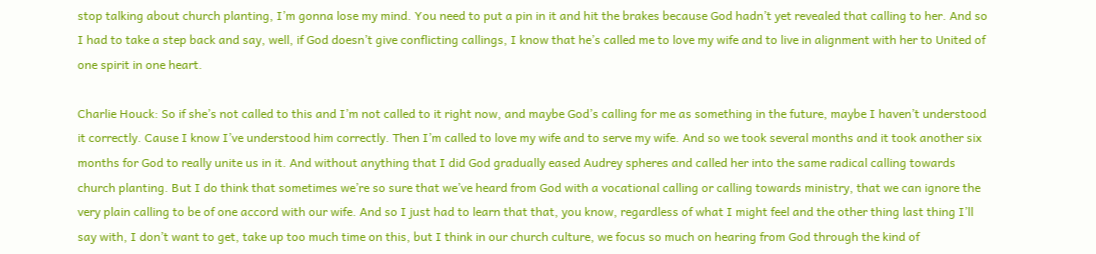stop talking about church planting, I’m gonna lose my mind. You need to put a pin in it and hit the brakes because God hadn’t yet revealed that calling to her. And so I had to take a step back and say, well, if God doesn’t give conflicting callings, I know that he’s called me to love my wife and to live in alignment with her to United of one spirit in one heart.

Charlie Houck: So if she’s not called to this and I’m not called to it right now, and maybe God’s calling for me as something in the future, maybe I haven’t understood it correctly. Cause I know I’ve understood him correctly. Then I’m called to love my wife and to serve my wife. And so we took several months and it took another six months for God to really unite us in it. And without anything that I did God gradually eased Audrey spheres and called her into the same radical calling towards church planting. But I do think that sometimes we’re so sure that we’ve heard from God with a vocational calling or calling towards ministry, that we can ignore the very plain calling to be of one accord with our wife. And so I just had to learn that that, you know, regardless of what I might feel and the other thing last thing I’ll say with, I don’t want to get, take up too much time on this, but I think in our church culture, we focus so much on hearing from God through the kind of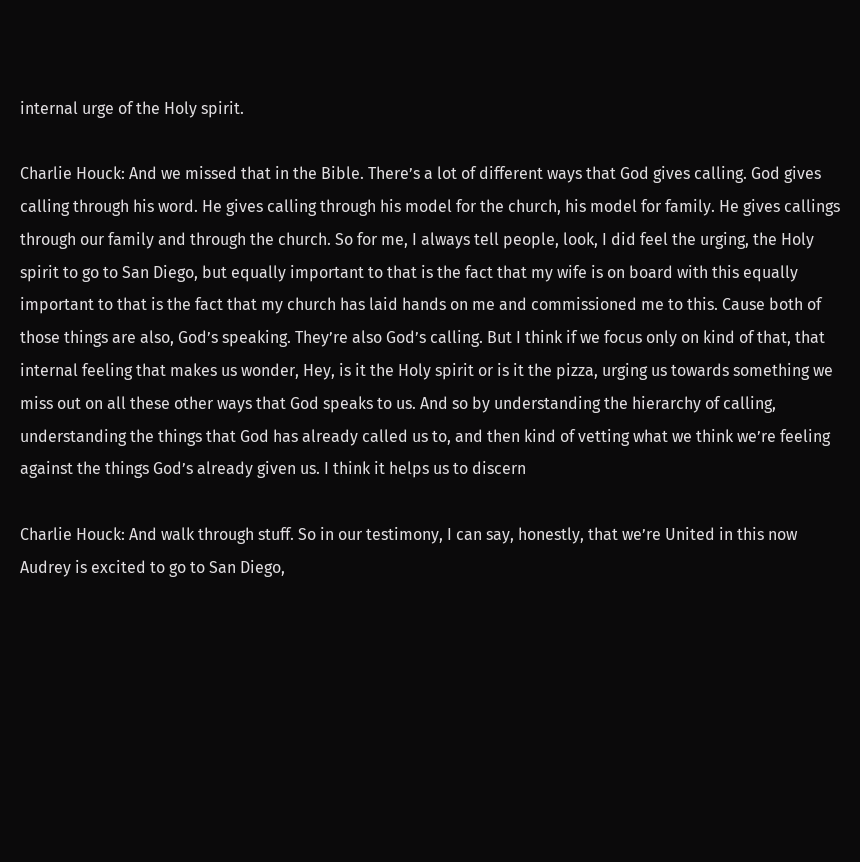internal urge of the Holy spirit.

Charlie Houck: And we missed that in the Bible. There’s a lot of different ways that God gives calling. God gives calling through his word. He gives calling through his model for the church, his model for family. He gives callings through our family and through the church. So for me, I always tell people, look, I did feel the urging, the Holy spirit to go to San Diego, but equally important to that is the fact that my wife is on board with this equally important to that is the fact that my church has laid hands on me and commissioned me to this. Cause both of those things are also, God’s speaking. They’re also God’s calling. But I think if we focus only on kind of that, that internal feeling that makes us wonder, Hey, is it the Holy spirit or is it the pizza, urging us towards something we miss out on all these other ways that God speaks to us. And so by understanding the hierarchy of calling, understanding the things that God has already called us to, and then kind of vetting what we think we’re feeling against the things God’s already given us. I think it helps us to discern

Charlie Houck: And walk through stuff. So in our testimony, I can say, honestly, that we’re United in this now Audrey is excited to go to San Diego,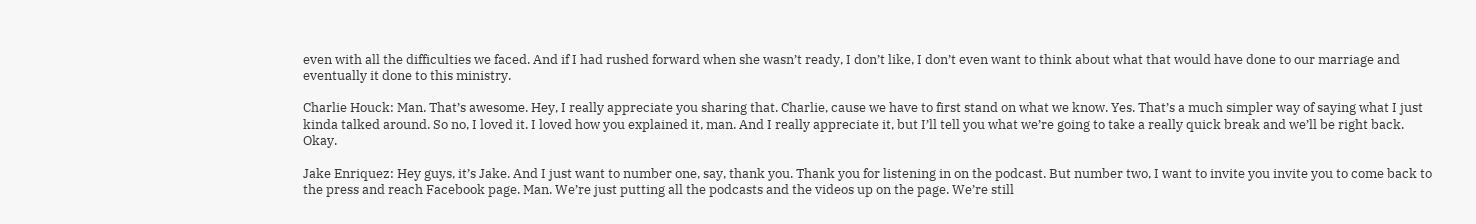even with all the difficulties we faced. And if I had rushed forward when she wasn’t ready, I don’t like, I don’t even want to think about what that would have done to our marriage and eventually it done to this ministry.

Charlie Houck: Man. That’s awesome. Hey, I really appreciate you sharing that. Charlie, cause we have to first stand on what we know. Yes. That’s a much simpler way of saying what I just kinda talked around. So no, I loved it. I loved how you explained it, man. And I really appreciate it, but I’ll tell you what we’re going to take a really quick break and we’ll be right back. Okay.

Jake Enriquez: Hey guys, it’s Jake. And I just want to number one, say, thank you. Thank you for listening in on the podcast. But number two, I want to invite you invite you to come back to the press and reach Facebook page. Man. We’re just putting all the podcasts and the videos up on the page. We’re still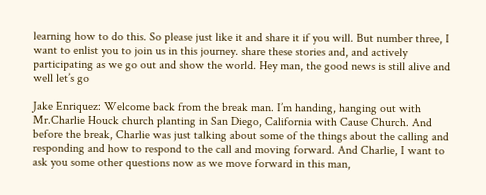learning how to do this. So please just like it and share it if you will. But number three, I want to enlist you to join us in this journey. share these stories and, and actively participating as we go out and show the world. Hey man, the good news is still alive and well let’s go

Jake Enriquez: Welcome back from the break man. I’m handing, hanging out with Mr.Charlie Houck church planting in San Diego, California with Cause Church. And before the break, Charlie was just talking about some of the things about the calling and responding and how to respond to the call and moving forward. And Charlie, I want to ask you some other questions now as we move forward in this man,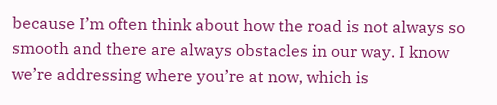because I’m often think about how the road is not always so smooth and there are always obstacles in our way. I know we’re addressing where you’re at now, which is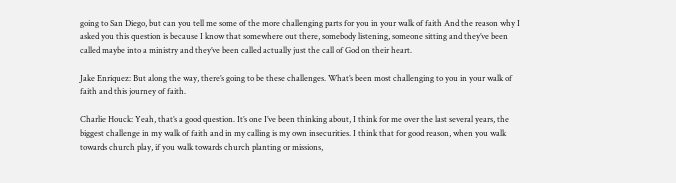going to San Diego, but can you tell me some of the more challenging parts for you in your walk of faith And the reason why I asked you this question is because I know that somewhere out there, somebody listening, someone sitting and they’ve been called maybe into a ministry and they’ve been called actually just the call of God on their heart.

Jake Enriquez: But along the way, there’s going to be these challenges. What’s been most challenging to you in your walk of faith and this journey of faith.

Charlie Houck: Yeah, that’s a good question. It’s one I’ve been thinking about, I think for me over the last several years, the biggest challenge in my walk of faith and in my calling is my own insecurities. I think that for good reason, when you walk towards church play, if you walk towards church planting or missions,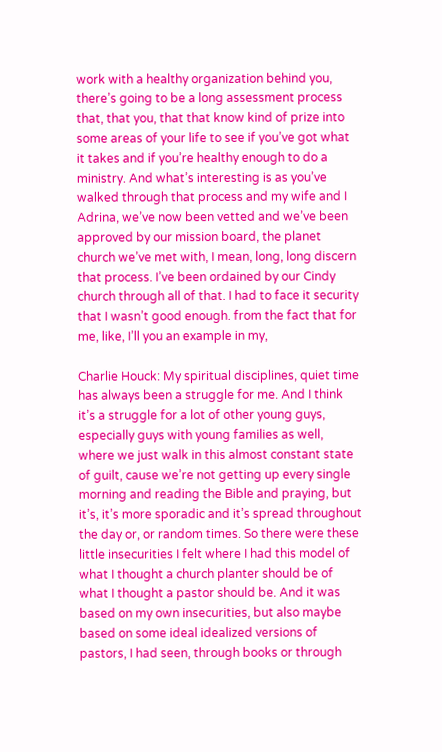work with a healthy organization behind you, there’s going to be a long assessment process that, that you, that that know kind of prize into some areas of your life to see if you’ve got what it takes and if you’re healthy enough to do a ministry. And what’s interesting is as you’ve walked through that process and my wife and I Adrina, we’ve now been vetted and we’ve been approved by our mission board, the planet church we’ve met with, I mean, long, long discern that process. I’ve been ordained by our Cindy church through all of that. I had to face it security that I wasn’t good enough. from the fact that for me, like, I’ll you an example in my,

Charlie Houck: My spiritual disciplines, quiet time has always been a struggle for me. And I think it’s a struggle for a lot of other young guys, especially guys with young families as well, where we just walk in this almost constant state of guilt, cause we’re not getting up every single morning and reading the Bible and praying, but it’s, it’s more sporadic and it’s spread throughout the day or, or random times. So there were these little insecurities I felt where I had this model of what I thought a church planter should be of what I thought a pastor should be. And it was based on my own insecurities, but also maybe based on some ideal idealized versions of pastors, I had seen, through books or through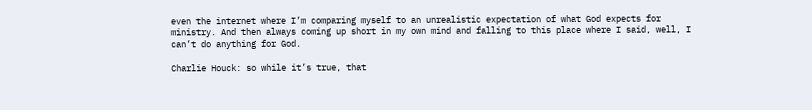even the internet where I’m comparing myself to an unrealistic expectation of what God expects for ministry. And then always coming up short in my own mind and falling to this place where I said, well, I can’t do anything for God.

Charlie Houck: so while it’s true, that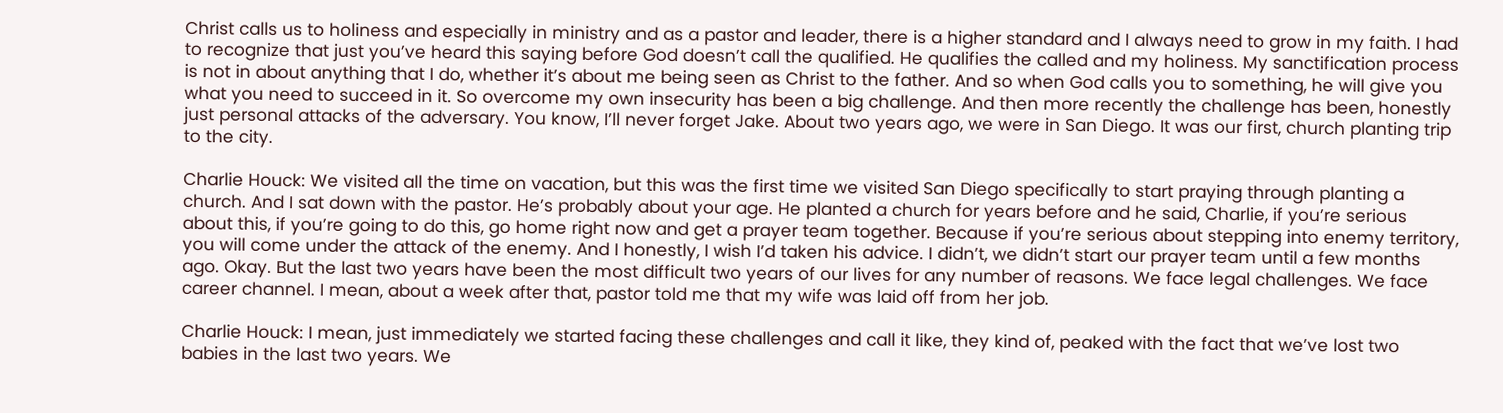Christ calls us to holiness and especially in ministry and as a pastor and leader, there is a higher standard and I always need to grow in my faith. I had to recognize that just you’ve heard this saying before God doesn’t call the qualified. He qualifies the called and my holiness. My sanctification process is not in about anything that I do, whether it’s about me being seen as Christ to the father. And so when God calls you to something, he will give you what you need to succeed in it. So overcome my own insecurity has been a big challenge. And then more recently the challenge has been, honestly just personal attacks of the adversary. You know, I’ll never forget Jake. About two years ago, we were in San Diego. It was our first, church planting trip to the city.

Charlie Houck: We visited all the time on vacation, but this was the first time we visited San Diego specifically to start praying through planting a church. And I sat down with the pastor. He’s probably about your age. He planted a church for years before and he said, Charlie, if you’re serious about this, if you’re going to do this, go home right now and get a prayer team together. Because if you’re serious about stepping into enemy territory, you will come under the attack of the enemy. And I honestly, I wish I’d taken his advice. I didn’t, we didn’t start our prayer team until a few months ago. Okay. But the last two years have been the most difficult two years of our lives for any number of reasons. We face legal challenges. We face career channel. I mean, about a week after that, pastor told me that my wife was laid off from her job.

Charlie Houck: I mean, just immediately we started facing these challenges and call it like, they kind of, peaked with the fact that we’ve lost two babies in the last two years. We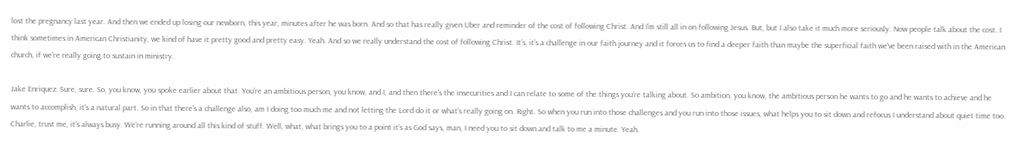lost the pregnancy last year. And then we ended up losing our newborn, this year, minutes after he was born. And so that has really given Uber and reminder of the cost of following Christ. And I’m still all in on following Jesus. But, but I also take it much more seriously. Now people talk about the cost. I think sometimes in American Christianity, we kind of have it pretty good and pretty easy. Yeah. And so we really understand the cost of following Christ. It’s, it’s a challenge in our faith journey and it forces us to find a deeper faith than maybe the superficial faith we’ve been raised with in the American church, if we’re really going to sustain in ministry.

Jake Enriquez: Sure, sure. So, you know, you spoke earlier about that. You’re an ambitious person, you know, and I, and then there’s the insecurities and I can relate to some of the things you’re talking about. So ambition, you know, the ambitious person he wants to go and he wants to achieve and he wants to accomplish, it’s a natural part. So in that there’s a challenge also, am I doing too much me and not letting the Lord do it or what’s really going on. Right. So when you run into those challenges and you run into those issues, what helps you to sit down and refocus I understand about quiet time too. Charlie, trust me, it’s always busy. We’re running around all this kind of stuff. Well, what, what brings you to a point it’s as God says, man, I need you to sit down and talk to me a minute. Yeah.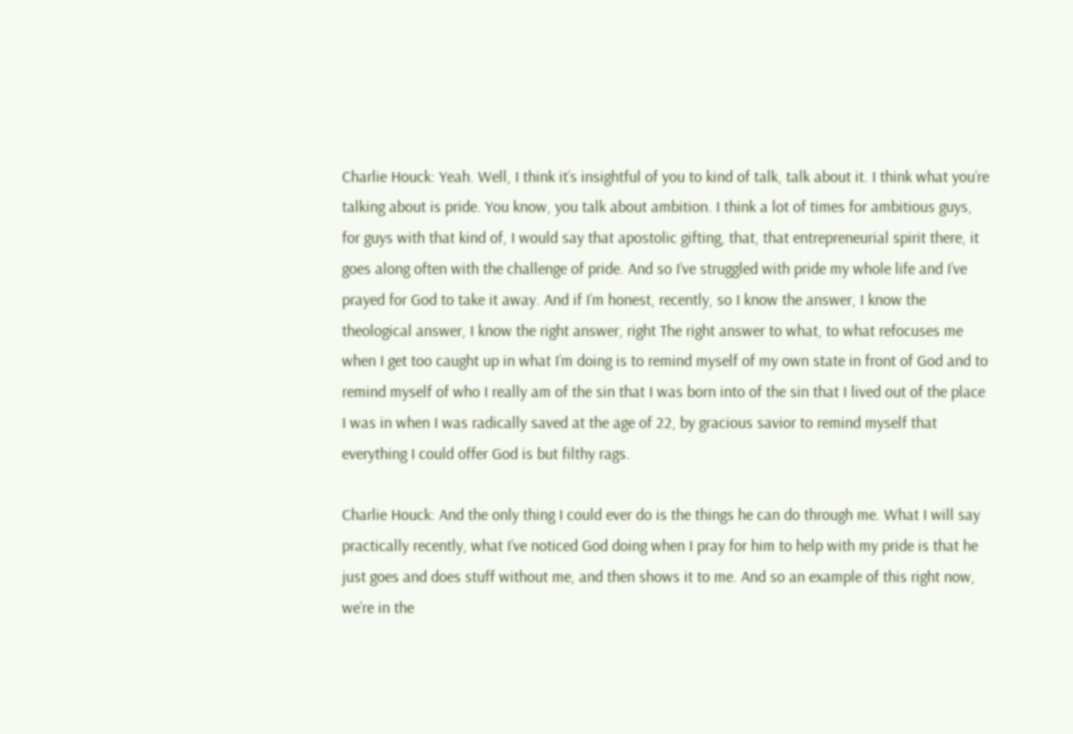Charlie Houck: Yeah. Well, I think it’s insightful of you to kind of talk, talk about it. I think what you’re talking about is pride. You know, you talk about ambition. I think a lot of times for ambitious guys, for guys with that kind of, I would say that apostolic gifting, that, that entrepreneurial spirit there, it goes along often with the challenge of pride. And so I’ve struggled with pride my whole life and I’ve prayed for God to take it away. And if I’m honest, recently, so I know the answer, I know the theological answer, I know the right answer, right The right answer to what, to what refocuses me when I get too caught up in what I’m doing is to remind myself of my own state in front of God and to remind myself of who I really am of the sin that I was born into of the sin that I lived out of the place I was in when I was radically saved at the age of 22, by gracious savior to remind myself that everything I could offer God is but filthy rags.

Charlie Houck: And the only thing I could ever do is the things he can do through me. What I will say practically recently, what I’ve noticed God doing when I pray for him to help with my pride is that he just goes and does stuff without me, and then shows it to me. And so an example of this right now, we’re in the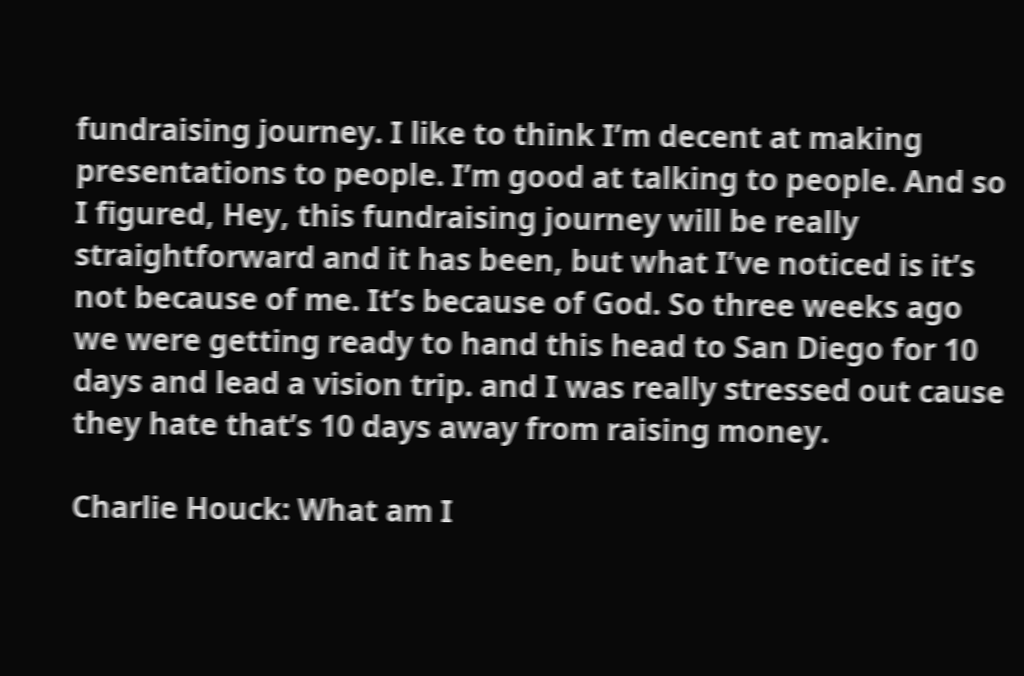fundraising journey. I like to think I’m decent at making presentations to people. I’m good at talking to people. And so I figured, Hey, this fundraising journey will be really straightforward and it has been, but what I’ve noticed is it’s not because of me. It’s because of God. So three weeks ago we were getting ready to hand this head to San Diego for 10 days and lead a vision trip. and I was really stressed out cause they hate that’s 10 days away from raising money.

Charlie Houck: What am I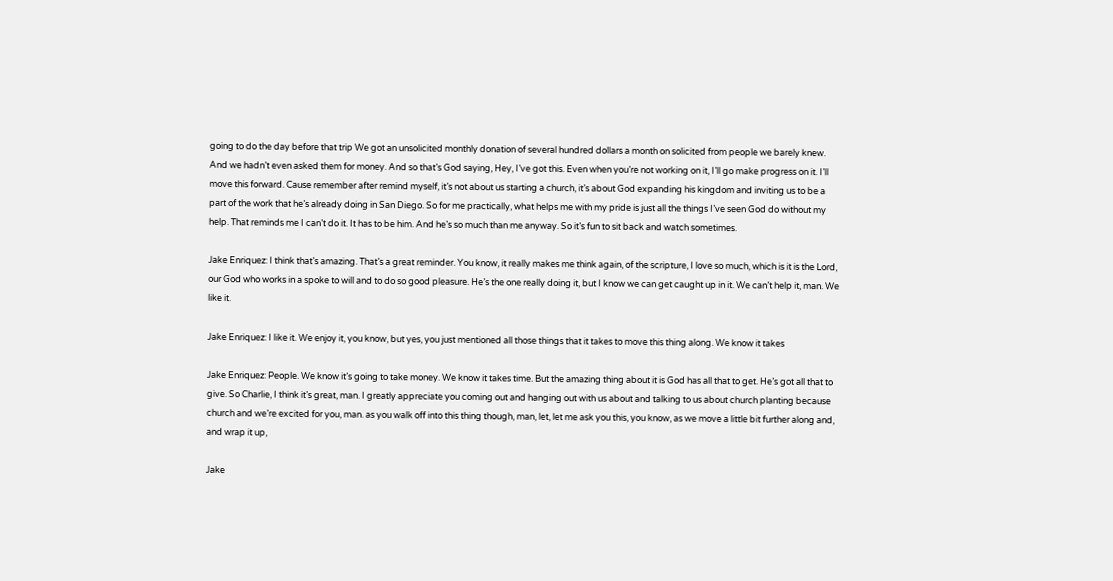going to do the day before that trip We got an unsolicited monthly donation of several hundred dollars a month on solicited from people we barely knew. And we hadn’t even asked them for money. And so that’s God saying, Hey, I’ve got this. Even when you’re not working on it, I’ll go make progress on it. I’ll move this forward. Cause remember after remind myself, it’s not about us starting a church, it’s about God expanding his kingdom and inviting us to be a part of the work that he’s already doing in San Diego. So for me practically, what helps me with my pride is just all the things I’ve seen God do without my help. That reminds me I can’t do it. It has to be him. And he’s so much than me anyway. So it’s fun to sit back and watch sometimes.

Jake Enriquez: I think that’s amazing. That’s a great reminder. You know, it really makes me think again, of the scripture, I love so much, which is it is the Lord, our God who works in a spoke to will and to do so good pleasure. He’s the one really doing it, but I know we can get caught up in it. We can’t help it, man. We like it.

Jake Enriquez: I like it. We enjoy it, you know, but yes, you just mentioned all those things that it takes to move this thing along. We know it takes

Jake Enriquez: People. We know it’s going to take money. We know it takes time. But the amazing thing about it is God has all that to get. He’s got all that to give. So Charlie, I think it’s great, man. I greatly appreciate you coming out and hanging out with us about and talking to us about church planting because church and we’re excited for you, man. as you walk off into this thing though, man, let, let me ask you this, you know, as we move a little bit further along and, and wrap it up,

Jake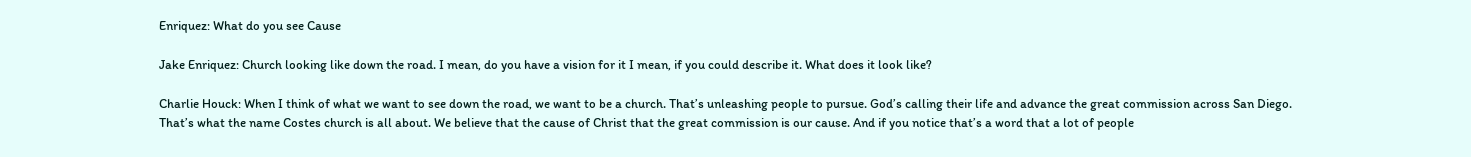Enriquez: What do you see Cause

Jake Enriquez: Church looking like down the road. I mean, do you have a vision for it I mean, if you could describe it. What does it look like?

Charlie Houck: When I think of what we want to see down the road, we want to be a church. That’s unleashing people to pursue. God’s calling their life and advance the great commission across San Diego. That’s what the name Costes church is all about. We believe that the cause of Christ that the great commission is our cause. And if you notice that’s a word that a lot of people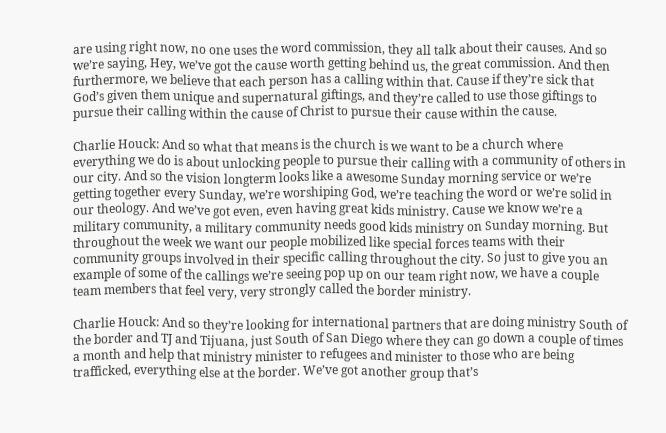are using right now, no one uses the word commission, they all talk about their causes. And so we’re saying, Hey, we’ve got the cause worth getting behind us, the great commission. And then furthermore, we believe that each person has a calling within that. Cause if they’re sick that God’s given them unique and supernatural giftings, and they’re called to use those giftings to pursue their calling within the cause of Christ to pursue their cause within the cause.

Charlie Houck: And so what that means is the church is we want to be a church where everything we do is about unlocking people to pursue their calling with a community of others in our city. And so the vision longterm looks like a awesome Sunday morning service or we’re getting together every Sunday, we’re worshiping God, we’re teaching the word or we’re solid in our theology. And we’ve got even, even having great kids ministry. Cause we know we’re a military community, a military community needs good kids ministry on Sunday morning. But throughout the week we want our people mobilized like special forces teams with their community groups involved in their specific calling throughout the city. So just to give you an example of some of the callings we’re seeing pop up on our team right now, we have a couple team members that feel very, very strongly called the border ministry.

Charlie Houck: And so they’re looking for international partners that are doing ministry South of the border and TJ and Tijuana, just South of San Diego where they can go down a couple of times a month and help that ministry minister to refugees and minister to those who are being trafficked, everything else at the border. We’ve got another group that’s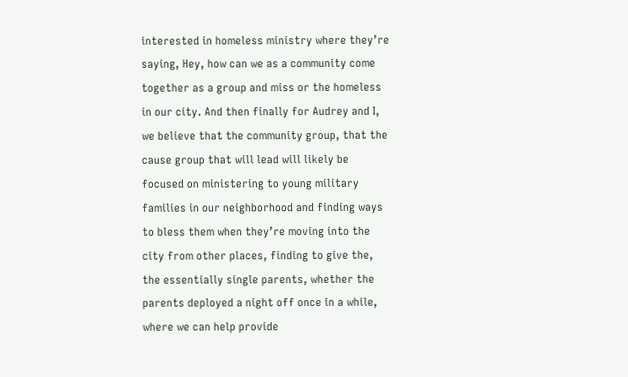interested in homeless ministry where they’re saying, Hey, how can we as a community come together as a group and miss or the homeless in our city. And then finally for Audrey and I, we believe that the community group, that the cause group that will lead will likely be focused on ministering to young military families in our neighborhood and finding ways to bless them when they’re moving into the city from other places, finding to give the, the essentially single parents, whether the parents deployed a night off once in a while, where we can help provide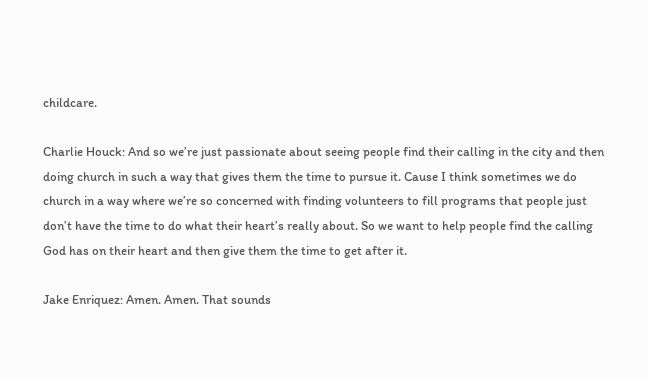childcare.

Charlie Houck: And so we’re just passionate about seeing people find their calling in the city and then doing church in such a way that gives them the time to pursue it. Cause I think sometimes we do church in a way where we’re so concerned with finding volunteers to fill programs that people just don’t have the time to do what their heart’s really about. So we want to help people find the calling God has on their heart and then give them the time to get after it.

Jake Enriquez: Amen. Amen. That sounds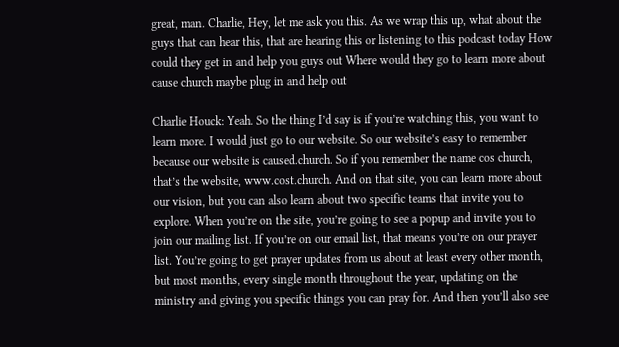great, man. Charlie, Hey, let me ask you this. As we wrap this up, what about the guys that can hear this, that are hearing this or listening to this podcast today How could they get in and help you guys out Where would they go to learn more about cause church maybe plug in and help out

Charlie Houck: Yeah. So the thing I’d say is if you’re watching this, you want to learn more. I would just go to our website. So our website’s easy to remember because our website is caused.church. So if you remember the name cos church, that’s the website, www.cost.church. And on that site, you can learn more about our vision, but you can also learn about two specific teams that invite you to explore. When you’re on the site, you’re going to see a popup and invite you to join our mailing list. If you’re on our email list, that means you’re on our prayer list. You’re going to get prayer updates from us about at least every other month, but most months, every single month throughout the year, updating on the ministry and giving you specific things you can pray for. And then you’ll also see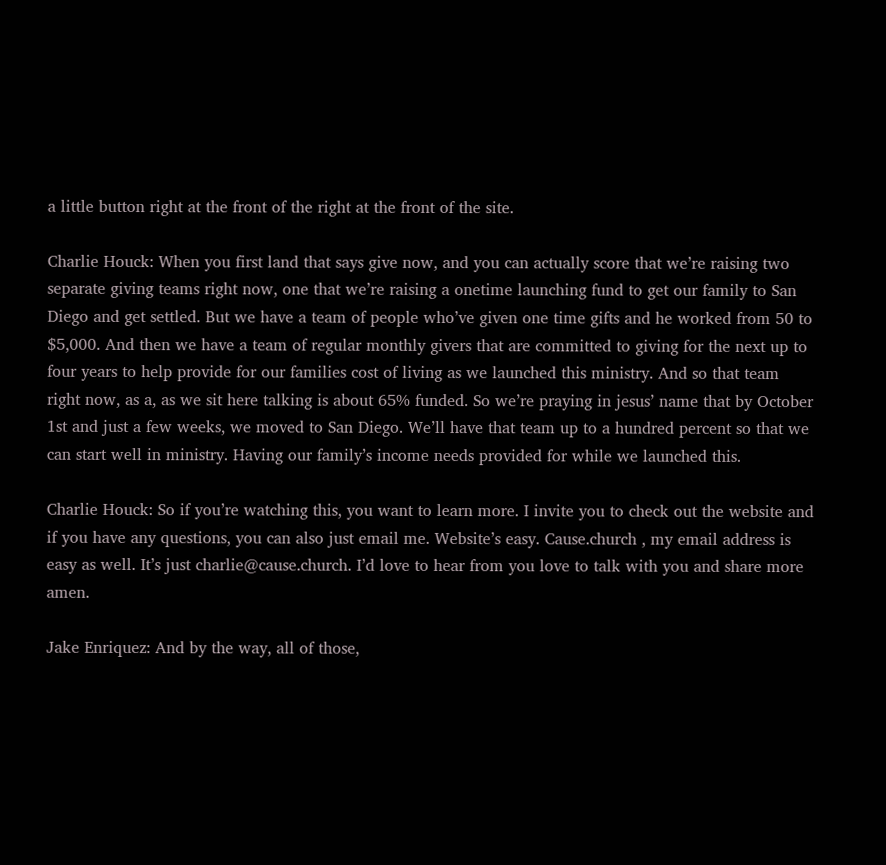a little button right at the front of the right at the front of the site.

Charlie Houck: When you first land that says give now, and you can actually score that we’re raising two separate giving teams right now, one that we’re raising a onetime launching fund to get our family to San Diego and get settled. But we have a team of people who’ve given one time gifts and he worked from 50 to $5,000. And then we have a team of regular monthly givers that are committed to giving for the next up to four years to help provide for our families cost of living as we launched this ministry. And so that team right now, as a, as we sit here talking is about 65% funded. So we’re praying in jesus’ name that by October 1st and just a few weeks, we moved to San Diego. We’ll have that team up to a hundred percent so that we can start well in ministry. Having our family’s income needs provided for while we launched this.

Charlie Houck: So if you’re watching this, you want to learn more. I invite you to check out the website and if you have any questions, you can also just email me. Website’s easy. Cause.church , my email address is easy as well. It’s just charlie@cause.church. I’d love to hear from you love to talk with you and share more amen.

Jake Enriquez: And by the way, all of those,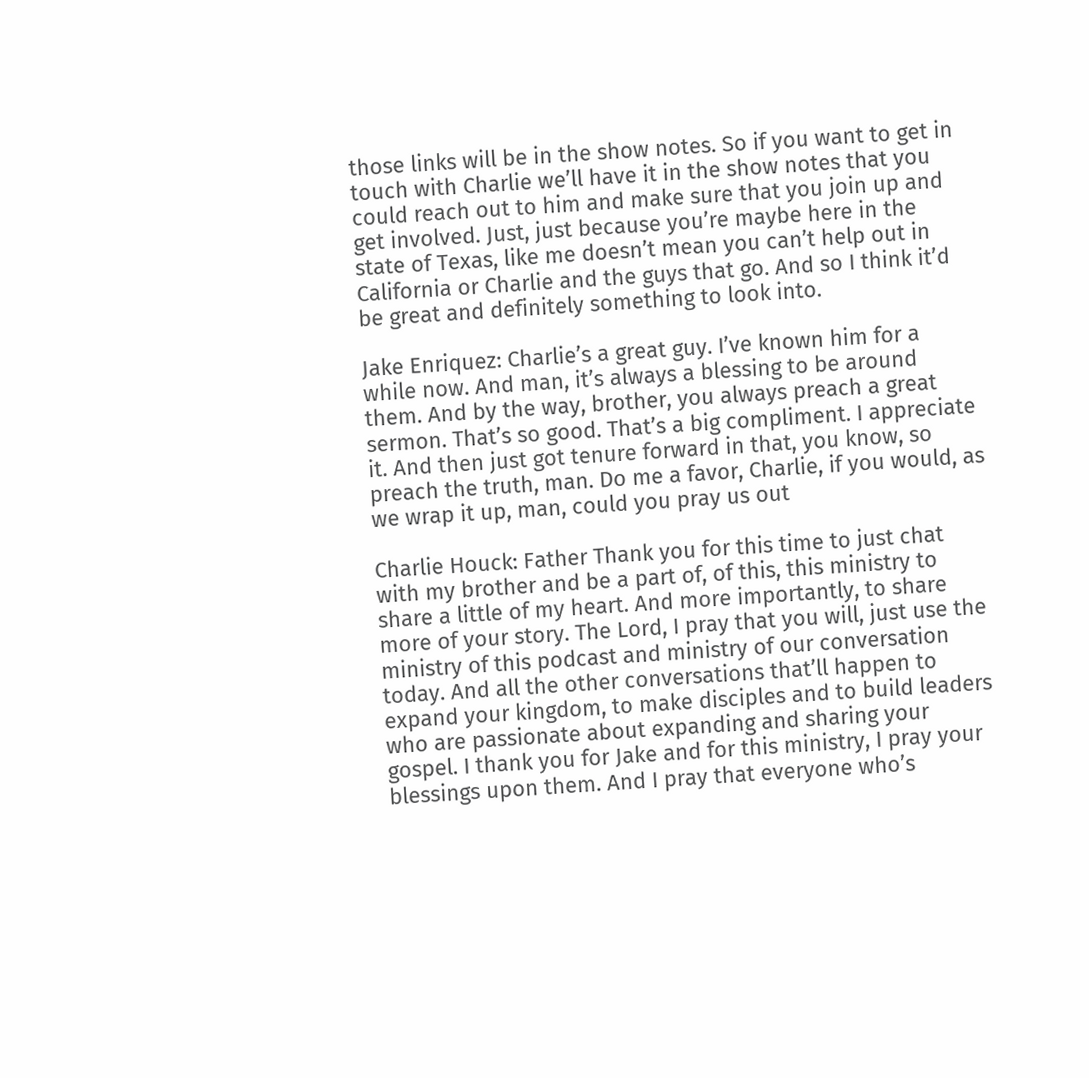those links will be in the show notes. So if you want to get in touch with Charlie we’ll have it in the show notes that you could reach out to him and make sure that you join up and get involved. Just, just because you’re maybe here in the state of Texas, like me doesn’t mean you can’t help out in California or Charlie and the guys that go. And so I think it’d be great and definitely something to look into.

Jake Enriquez: Charlie’s a great guy. I’ve known him for a while now. And man, it’s always a blessing to be around them. And by the way, brother, you always preach a great sermon. That’s so good. That’s a big compliment. I appreciate it. And then just got tenure forward in that, you know, so preach the truth, man. Do me a favor, Charlie, if you would, as we wrap it up, man, could you pray us out

Charlie Houck: Father Thank you for this time to just chat with my brother and be a part of, of this, this ministry to share a little of my heart. And more importantly, to share more of your story. The Lord, I pray that you will, just use the ministry of this podcast and ministry of our conversation today. And all the other conversations that’ll happen to expand your kingdom, to make disciples and to build leaders who are passionate about expanding and sharing your gospel. I thank you for Jake and for this ministry, I pray your blessings upon them. And I pray that everyone who’s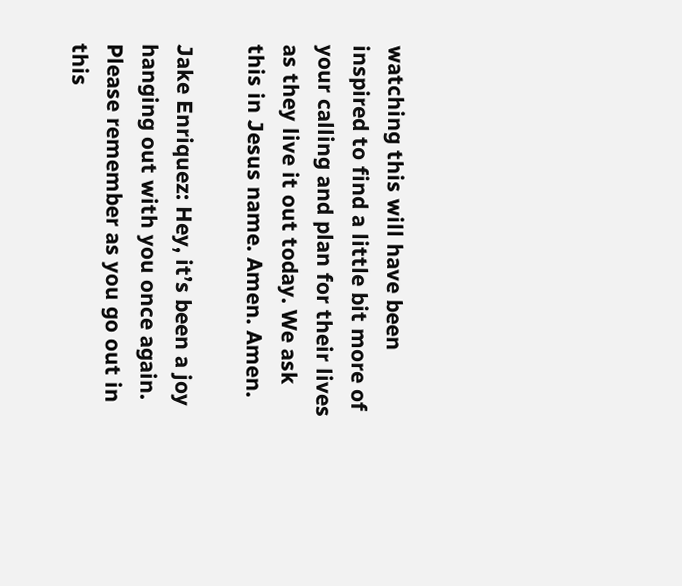watching this will have been inspired to find a little bit more of your calling and plan for their lives as they live it out today. We ask this in Jesus name. Amen. Amen.

Jake Enriquez: Hey, it’s been a joy hanging out with you once again. Please remember as you go out in this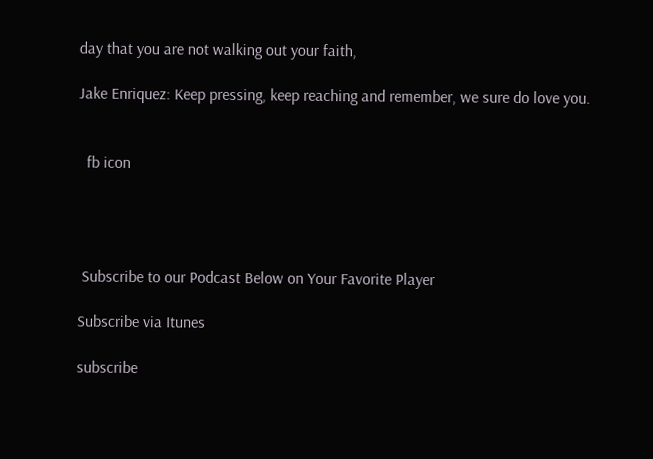day that you are not walking out your faith,

Jake Enriquez: Keep pressing, keep reaching and remember, we sure do love you.


  fb icon




 Subscribe to our Podcast Below on Your Favorite Player

Subscribe via Itunes

subscribe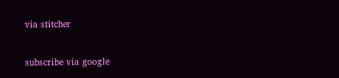via stitcher

subscribe via google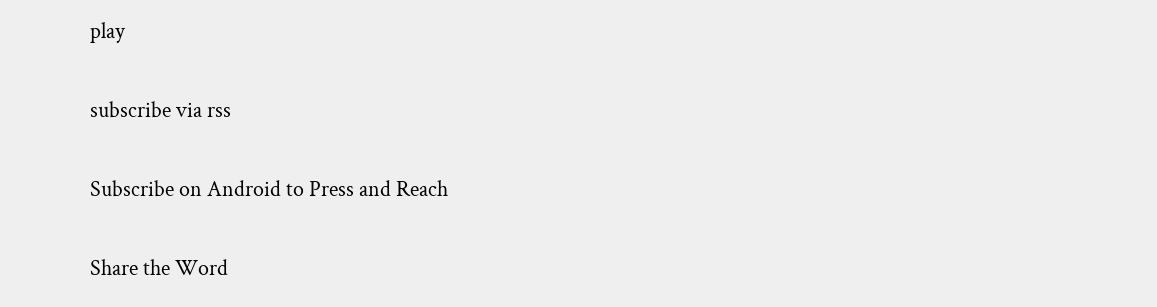play

subscribe via rss

Subscribe on Android to Press and Reach

Share the Word